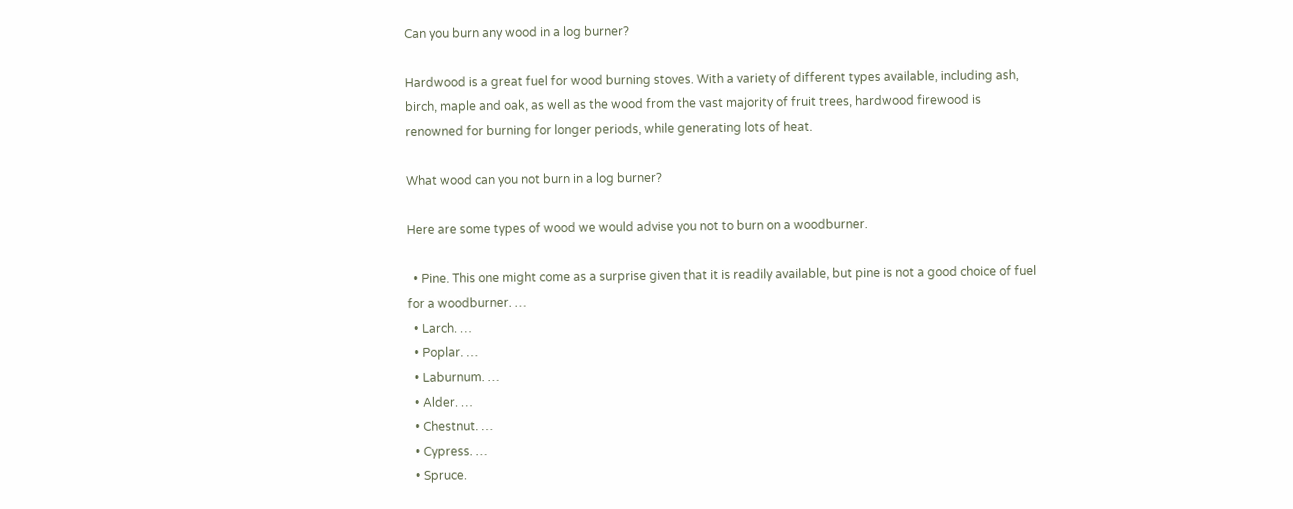Can you burn any wood in a log burner?

Hardwood is a great fuel for wood burning stoves. With a variety of different types available, including ash, birch, maple and oak, as well as the wood from the vast majority of fruit trees, hardwood firewood is renowned for burning for longer periods, while generating lots of heat.

What wood can you not burn in a log burner?

Here are some types of wood we would advise you not to burn on a woodburner.

  • Pine. This one might come as a surprise given that it is readily available, but pine is not a good choice of fuel for a woodburner. …
  • Larch. …
  • Poplar. …
  • Laburnum. …
  • Alder. …
  • Chestnut. …
  • Cypress. …
  • Spruce.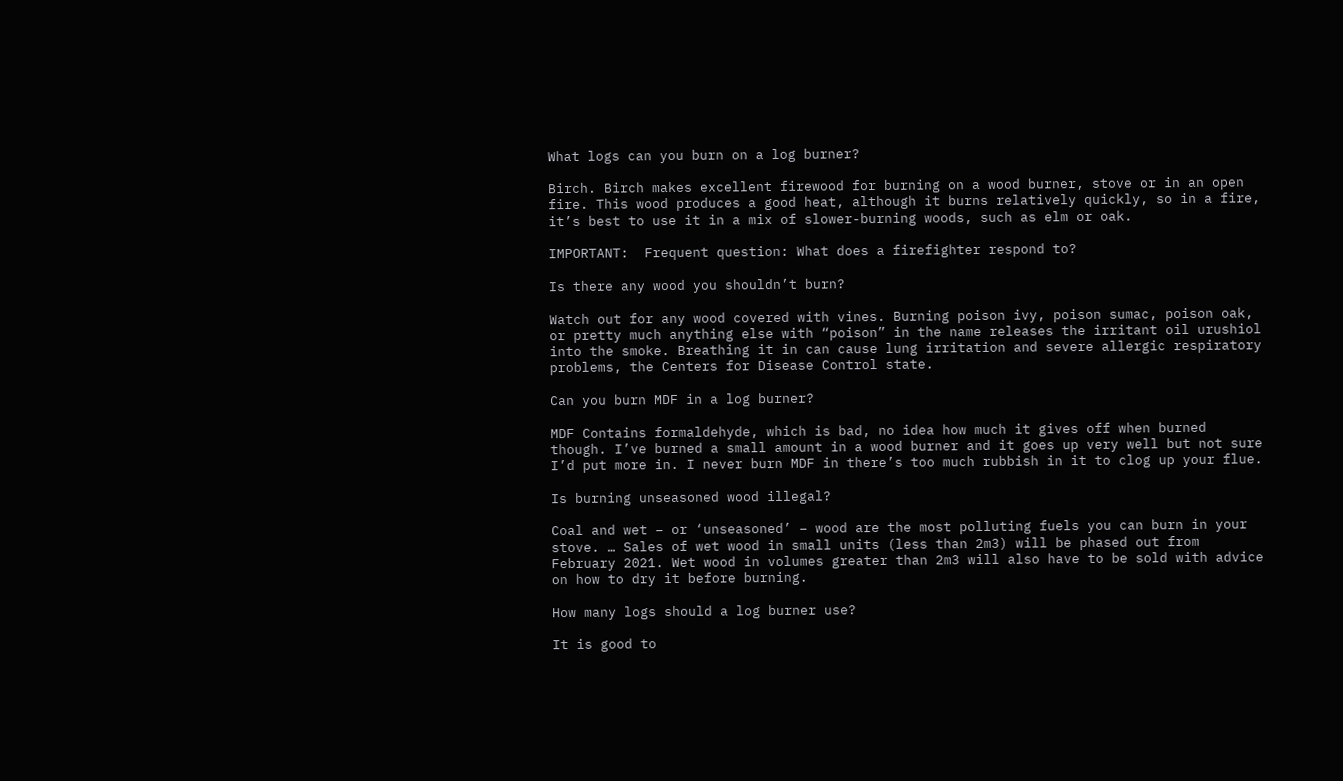What logs can you burn on a log burner?

Birch. Birch makes excellent firewood for burning on a wood burner, stove or in an open fire. This wood produces a good heat, although it burns relatively quickly, so in a fire, it’s best to use it in a mix of slower-burning woods, such as elm or oak.

IMPORTANT:  Frequent question: What does a firefighter respond to?

Is there any wood you shouldn’t burn?

Watch out for any wood covered with vines. Burning poison ivy, poison sumac, poison oak, or pretty much anything else with “poison” in the name releases the irritant oil urushiol into the smoke. Breathing it in can cause lung irritation and severe allergic respiratory problems, the Centers for Disease Control state.

Can you burn MDF in a log burner?

MDF Contains formaldehyde, which is bad, no idea how much it gives off when burned though. I’ve burned a small amount in a wood burner and it goes up very well but not sure I’d put more in. I never burn MDF in there’s too much rubbish in it to clog up your flue.

Is burning unseasoned wood illegal?

Coal and wet – or ‘unseasoned’ – wood are the most polluting fuels you can burn in your stove. … Sales of wet wood in small units (less than 2m3) will be phased out from February 2021. Wet wood in volumes greater than 2m3 will also have to be sold with advice on how to dry it before burning.

How many logs should a log burner use?

It is good to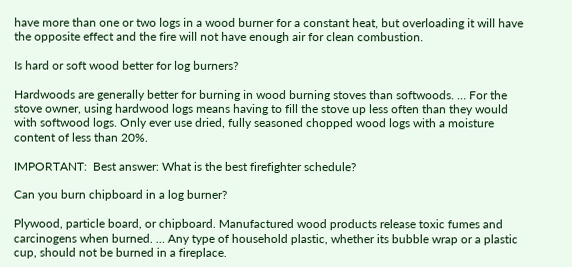have more than one or two logs in a wood burner for a constant heat, but overloading it will have the opposite effect and the fire will not have enough air for clean combustion.

Is hard or soft wood better for log burners?

Hardwoods are generally better for burning in wood burning stoves than softwoods. … For the stove owner, using hardwood logs means having to fill the stove up less often than they would with softwood logs. Only ever use dried, fully seasoned chopped wood logs with a moisture content of less than 20%.

IMPORTANT:  Best answer: What is the best firefighter schedule?

Can you burn chipboard in a log burner?

Plywood, particle board, or chipboard. Manufactured wood products release toxic fumes and carcinogens when burned. … Any type of household plastic, whether its bubble wrap or a plastic cup, should not be burned in a fireplace.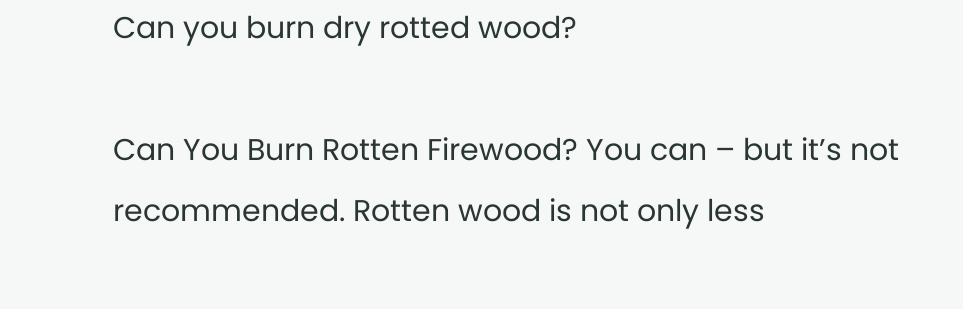Can you burn dry rotted wood?

Can You Burn Rotten Firewood? You can – but it’s not recommended. Rotten wood is not only less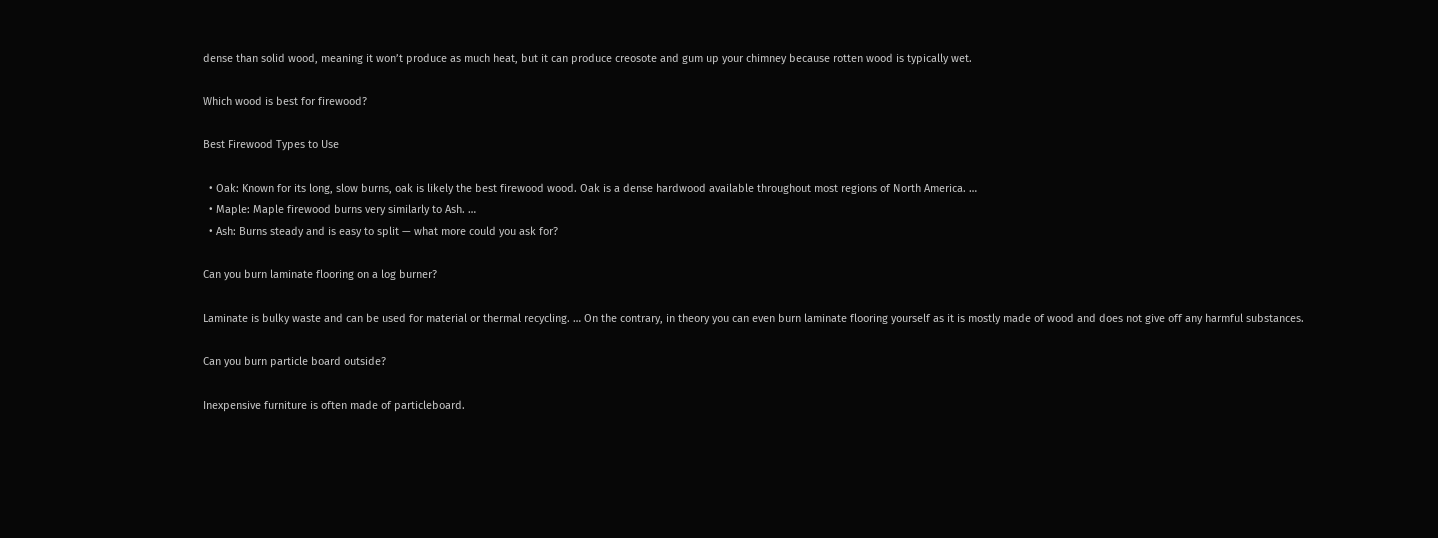dense than solid wood, meaning it won’t produce as much heat, but it can produce creosote and gum up your chimney because rotten wood is typically wet.

Which wood is best for firewood?

Best Firewood Types to Use

  • Oak: Known for its long, slow burns, oak is likely the best firewood wood. Oak is a dense hardwood available throughout most regions of North America. …
  • Maple: Maple firewood burns very similarly to Ash. …
  • Ash: Burns steady and is easy to split — what more could you ask for?

Can you burn laminate flooring on a log burner?

Laminate is bulky waste and can be used for material or thermal recycling. … On the contrary, in theory you can even burn laminate flooring yourself as it is mostly made of wood and does not give off any harmful substances.

Can you burn particle board outside?

Inexpensive furniture is often made of particleboard.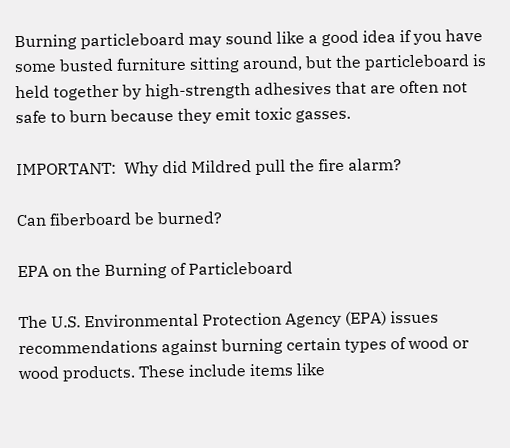Burning particleboard may sound like a good idea if you have some busted furniture sitting around, but the particleboard is held together by high-strength adhesives that are often not safe to burn because they emit toxic gasses.

IMPORTANT:  Why did Mildred pull the fire alarm?

Can fiberboard be burned?

EPA on the Burning of Particleboard

The U.S. Environmental Protection Agency (EPA) issues recommendations against burning certain types of wood or wood products. These include items like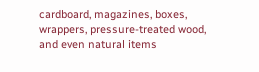cardboard, magazines, boxes, wrappers, pressure-treated wood, and even natural items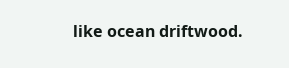like ocean driftwood.